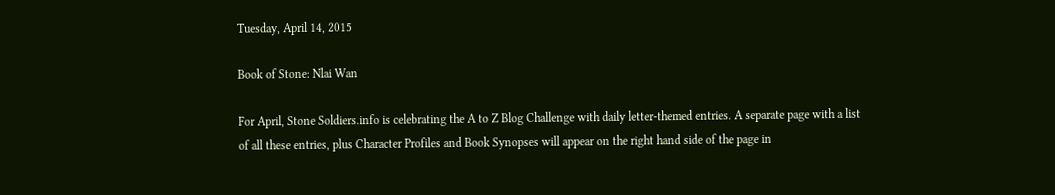Tuesday, April 14, 2015

Book of Stone: Nlai Wan

For April, Stone Soldiers.info is celebrating the A to Z Blog Challenge with daily letter-themed entries. A separate page with a list of all these entries, plus Character Profiles and Book Synopses will appear on the right hand side of the page in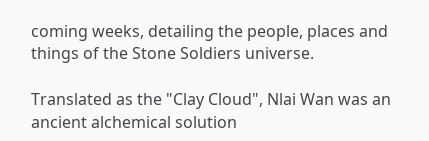coming weeks, detailing the people, places and things of the Stone Soldiers universe.

Translated as the "Clay Cloud", Nlai Wan was an ancient alchemical solution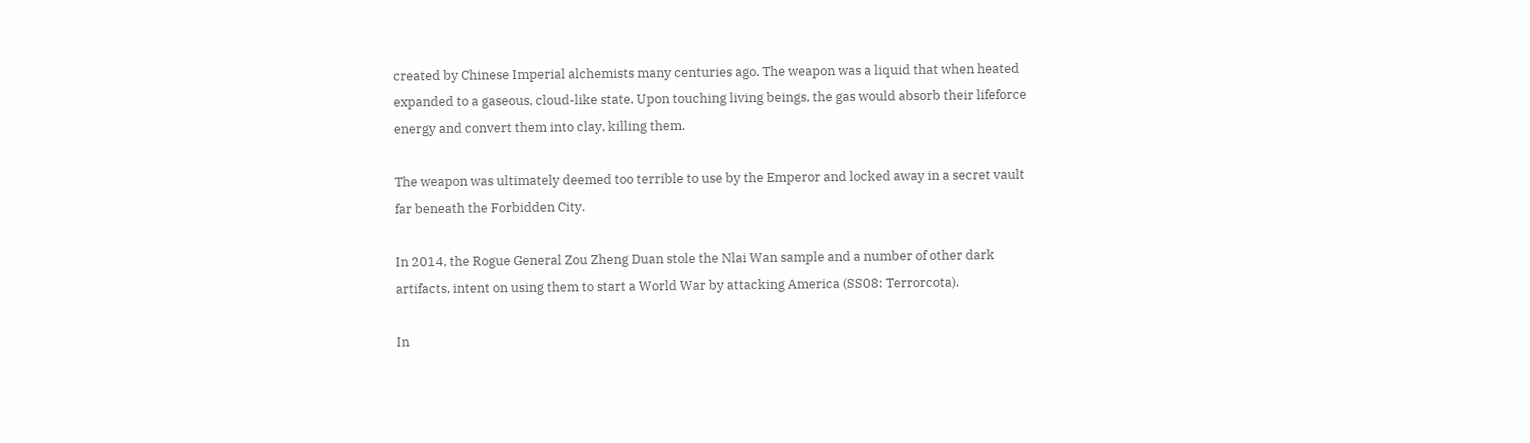created by Chinese Imperial alchemists many centuries ago. The weapon was a liquid that when heated expanded to a gaseous, cloud-like state. Upon touching living beings, the gas would absorb their lifeforce energy and convert them into clay, killing them.

The weapon was ultimately deemed too terrible to use by the Emperor and locked away in a secret vault far beneath the Forbidden City.

In 2014, the Rogue General Zou Zheng Duan stole the Nlai Wan sample and a number of other dark artifacts, intent on using them to start a World War by attacking America (SS08: Terrorcota).

In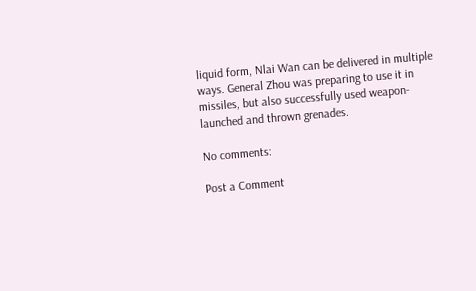liquid form, Nlai Wan can be delivered in multiple ways. General Zhou was preparing to use it in missiles, but also successfully used weapon-launched and thrown grenades.

No comments:

Post a Comment